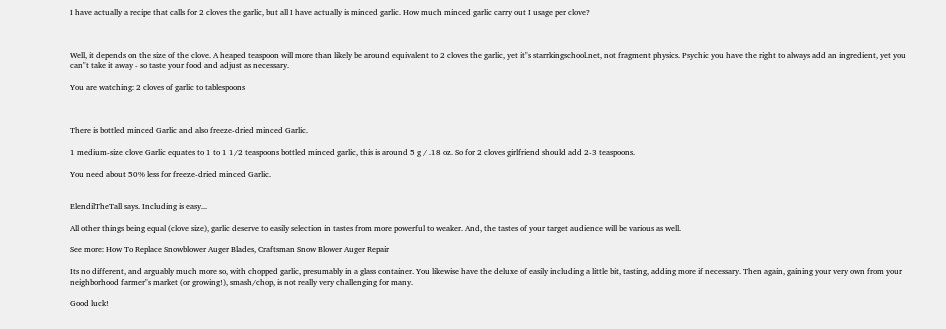I have actually a recipe that calls for 2 cloves the garlic, but all I have actually is minced garlic. How much minced garlic carry out I usage per clove?



Well, it depends on the size of the clove. A heaped teaspoon will more than likely be around equivalent to 2 cloves the garlic, yet it"s starrkingschool.net, not fragment physics. Psychic you have the right to always add an ingredient, yet you can"t take it away - so taste your food and adjust as necessary.

You are watching: 2 cloves of garlic to tablespoons



There is bottled minced Garlic and also freeze-dried minced Garlic.

1 medium-size clove Garlic equates to 1 to 1 1/2 teaspoons bottled minced garlic, this is around 5 g / .18 oz. So for 2 cloves girlfriend should add 2-3 teaspoons.

You need about 50% less for freeze-dried minced Garlic.


ElendilTheTall says. Including is easy...

All other things being equal (clove size), garlic deserve to easily selection in tastes from more powerful to weaker. And, the tastes of your target audience will be various as well.

See more: How To Replace Snowblower Auger Blades, Craftsman Snow Blower Auger Repair

Its no different, and arguably much more so, with chopped garlic, presumably in a glass container. You likewise have the deluxe of easily including a little bit, tasting, adding more if necessary. Then again, gaining your very own from your neighborhood farmer"s market (or growing!), smash/chop, is not really very challenging for many.

Good luck!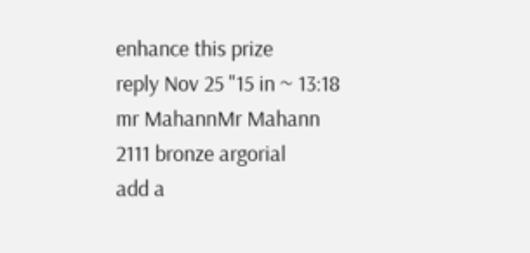enhance this prize
reply Nov 25 "15 in ~ 13:18
mr MahannMr Mahann
2111 bronze argorial
add a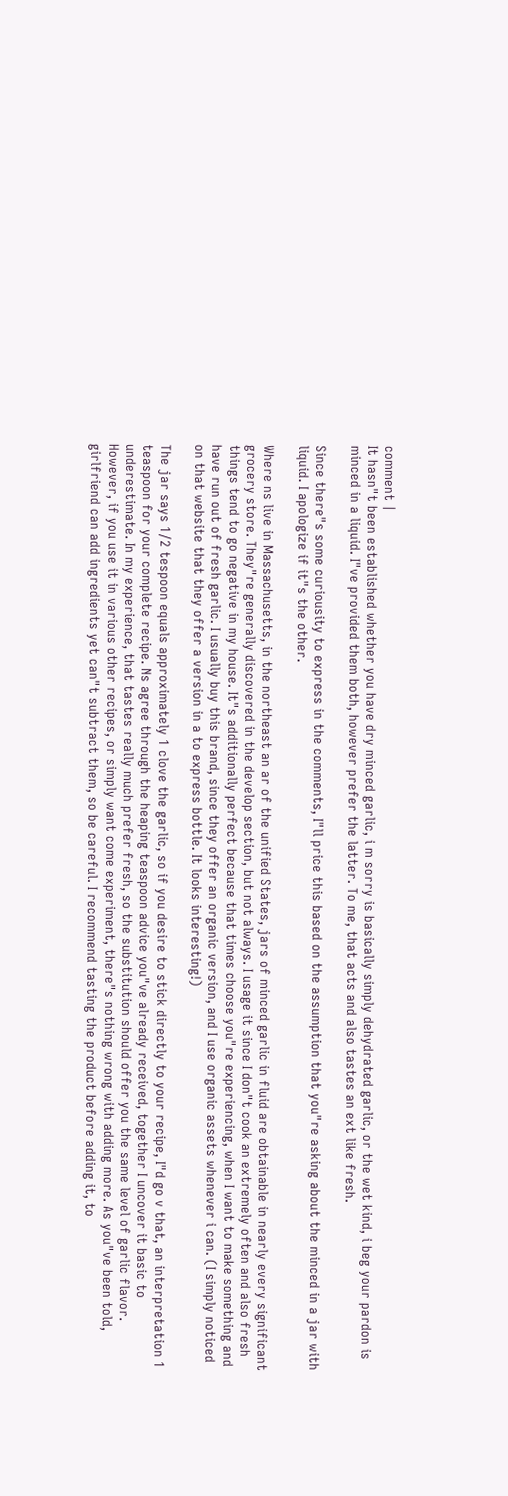comment |
It hasn"t been established whether you have dry minced garlic, i m sorry is basically simply dehydrated garlic, or the wet kind, i beg your pardon is minced in a liquid. I"ve provided them both, however prefer the latter. To me, that acts and also tastes an ext like fresh.

Since there"s some curiousity to express in the comments, I"ll price this based on the assumption that you"re asking about the minced in a jar with liquid. I apologize if it"s the other.

Where ns live in Massachusetts, in the northeast an ar of the unified States, jars of minced garlic in fluid are obtainable in nearly every significant grocery store. They"re generally discovered in the develop section, but not always. I usage it since I don"t cook an extremely often and also fresh things tend to go negative in my house. It"s additionally perfect because that times choose you"re experiencing, when I want to make something and have run out of fresh garlic. I usually buy this brand, since they offer an organic version, and I use organic assets whenever i can. (I simply noticed on that website that they offer a version in a to express bottle. It looks interesting!)

The jar says 1/2 tespoon equals approximately 1 clove the garlic, so if you desire to stick directly to your recipe, I"d go v that, an interpretation 1 teaspoon for your complete recipe. Ns agree through the heaping teaspoon advice you"ve already received, together I uncover it basic to underestimate. In my experience, that tastes really much prefer fresh, so the substitution should offer you the same level of garlic flavor. However, if you use it in various other recipes, or simply want come experiment, there"s nothing wrong with adding more. As you"ve been told, girlfriend can add ingredients yet can"t subtract them, so be careful. I recommend tasting the product before adding it, to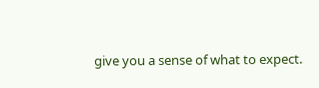give you a sense of what to expect.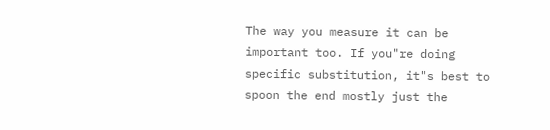The way you measure it can be important too. If you"re doing specific substitution, it"s best to spoon the end mostly just the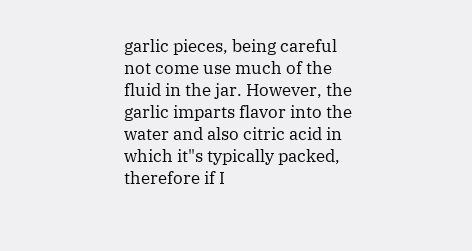garlic pieces, being careful not come use much of the fluid in the jar. However, the garlic imparts flavor into the water and also citric acid in which it"s typically packed, therefore if I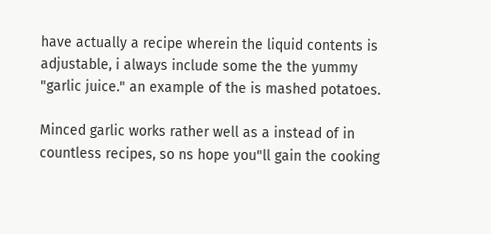have actually a recipe wherein the liquid contents is adjustable, i always include some the the yummy "garlic juice." an example of the is mashed potatoes.

Minced garlic works rather well as a instead of in countless recipes, so ns hope you"ll gain the cooking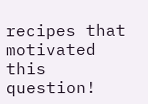recipes that motivated this question!